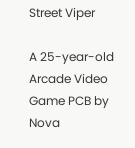Street Viper

A 25-year-old Arcade Video Game PCB by Nova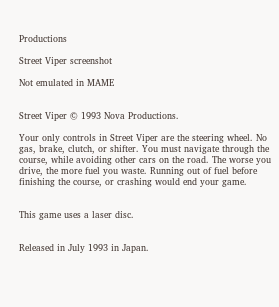Productions

Street Viper screenshot

Not emulated in MAME


Street Viper © 1993 Nova Productions.

Your only controls in Street Viper are the steering wheel. No gas, brake, clutch, or shifter. You must navigate through the course, while avoiding other cars on the road. The worse you drive, the more fuel you waste. Running out of fuel before finishing the course, or crashing would end your game.


This game uses a laser disc.


Released in July 1993 in Japan.